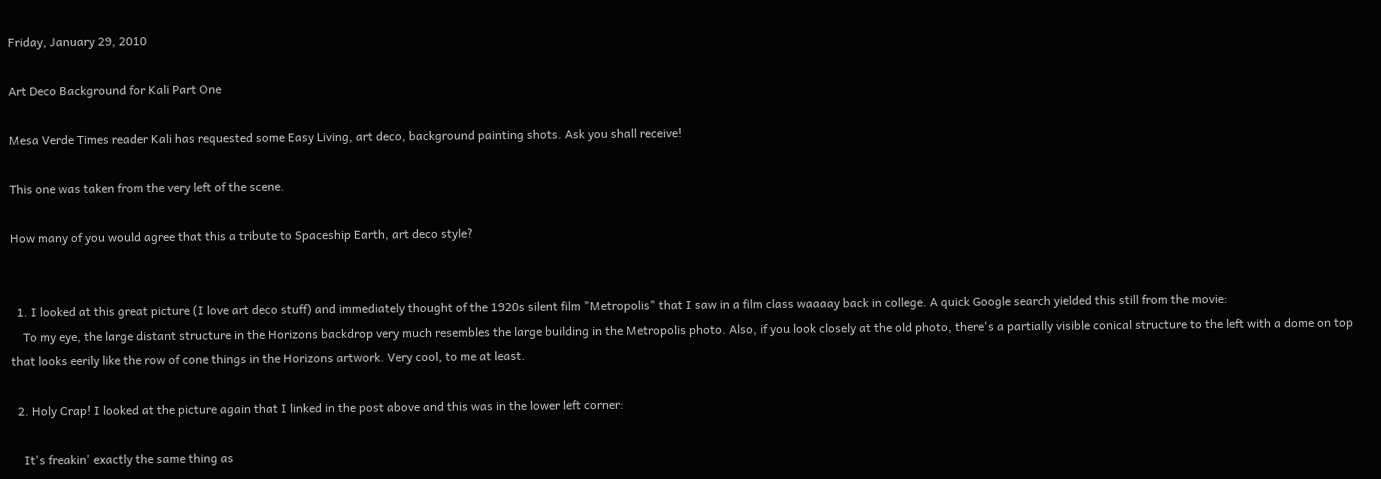Friday, January 29, 2010

Art Deco Background for Kali Part One

Mesa Verde Times reader Kali has requested some Easy Living, art deco, background painting shots. Ask you shall receive!

This one was taken from the very left of the scene.

How many of you would agree that this a tribute to Spaceship Earth, art deco style?


  1. I looked at this great picture (I love art deco stuff) and immediately thought of the 1920s silent film "Metropolis" that I saw in a film class waaaay back in college. A quick Google search yielded this still from the movie:
    To my eye, the large distant structure in the Horizons backdrop very much resembles the large building in the Metropolis photo. Also, if you look closely at the old photo, there's a partially visible conical structure to the left with a dome on top that looks eerily like the row of cone things in the Horizons artwork. Very cool, to me at least.

  2. Holy Crap! I looked at the picture again that I linked in the post above and this was in the lower left corner:

    It's freakin' exactly the same thing as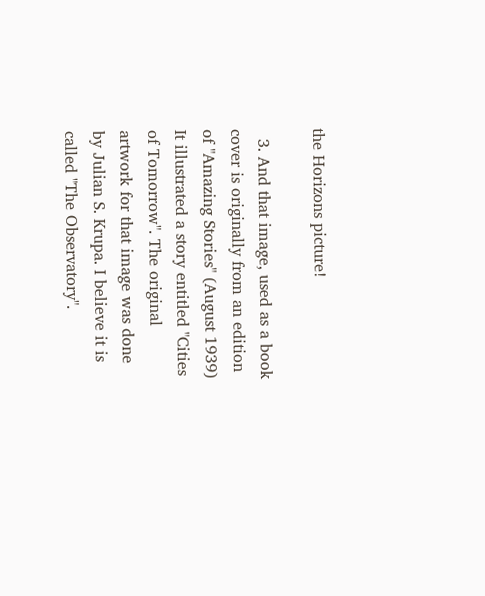the Horizons picture!

  3. And that image, used as a book cover is originally from an edition of "Amazing Stories" (August 1939) It illustrated a story entitled "Cities of Tomorrow". The original artwork for that image was done by Julian S. Krupa. I believe it is called "The Observatory".